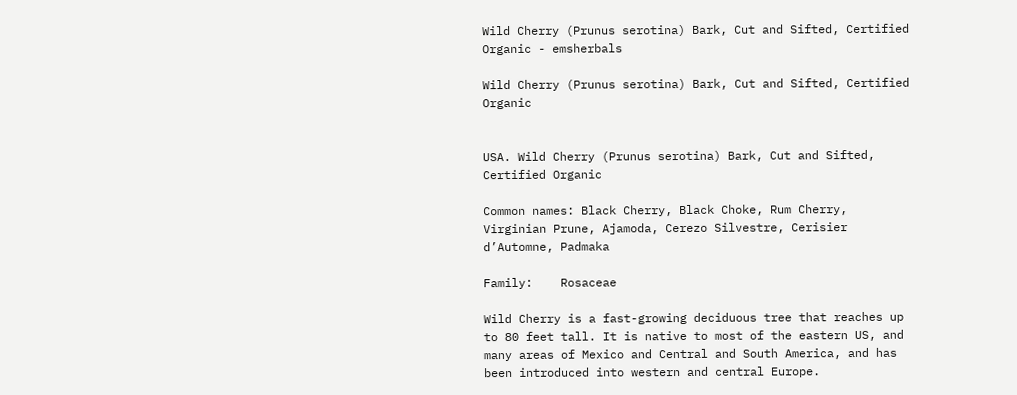Wild Cherry (Prunus serotina) Bark, Cut and Sifted, Certified Organic - emsherbals

Wild Cherry (Prunus serotina) Bark, Cut and Sifted, Certified Organic


USA. Wild Cherry (Prunus serotina) Bark, Cut and Sifted, Certified Organic

Common names: Black Cherry, Black Choke, Rum Cherry, Virginian Prune, Ajamoda, Cerezo Silvestre, Cerisier d’Automne, Padmaka

Family:    Rosaceae

Wild Cherry is a fast-growing deciduous tree that reaches up to 80 feet tall. It is native to most of the eastern US, and many areas of Mexico and Central and South America, and has been introduced into western and central Europe.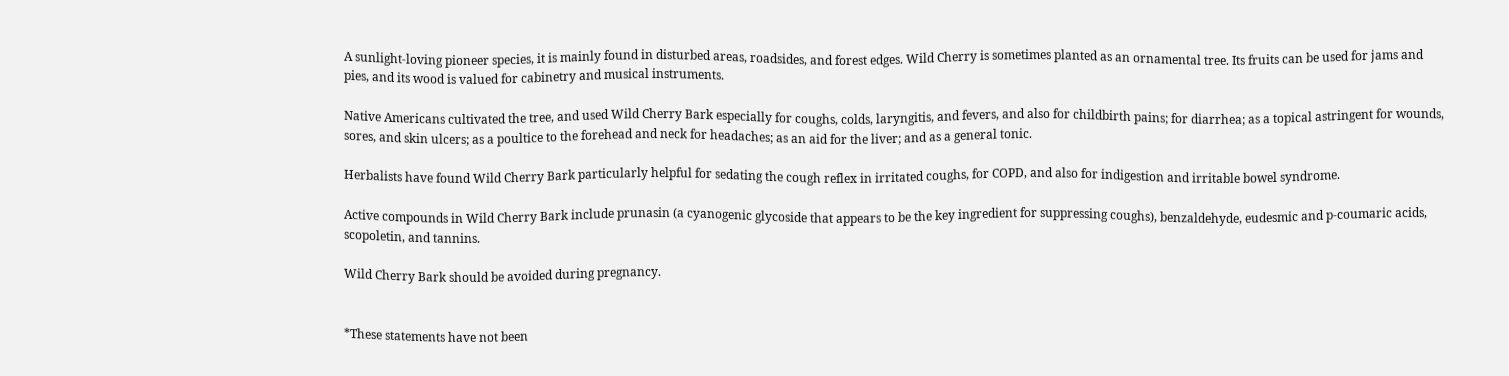A sunlight-loving pioneer species, it is mainly found in disturbed areas, roadsides, and forest edges. Wild Cherry is sometimes planted as an ornamental tree. Its fruits can be used for jams and pies, and its wood is valued for cabinetry and musical instruments.

Native Americans cultivated the tree, and used Wild Cherry Bark especially for coughs, colds, laryngitis, and fevers, and also for childbirth pains; for diarrhea; as a topical astringent for wounds, sores, and skin ulcers; as a poultice to the forehead and neck for headaches; as an aid for the liver; and as a general tonic.

Herbalists have found Wild Cherry Bark particularly helpful for sedating the cough reflex in irritated coughs, for COPD, and also for indigestion and irritable bowel syndrome.

Active compounds in Wild Cherry Bark include prunasin (a cyanogenic glycoside that appears to be the key ingredient for suppressing coughs), benzaldehyde, eudesmic and p-coumaric acids, scopoletin, and tannins.

Wild Cherry Bark should be avoided during pregnancy.


*These statements have not been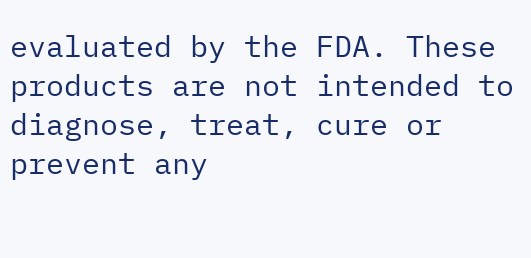evaluated by the FDA. These products are not intended to diagnose, treat, cure or prevent any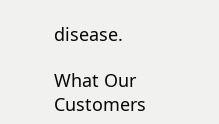disease.

What Our Customers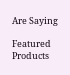Are Saying

Featured Products